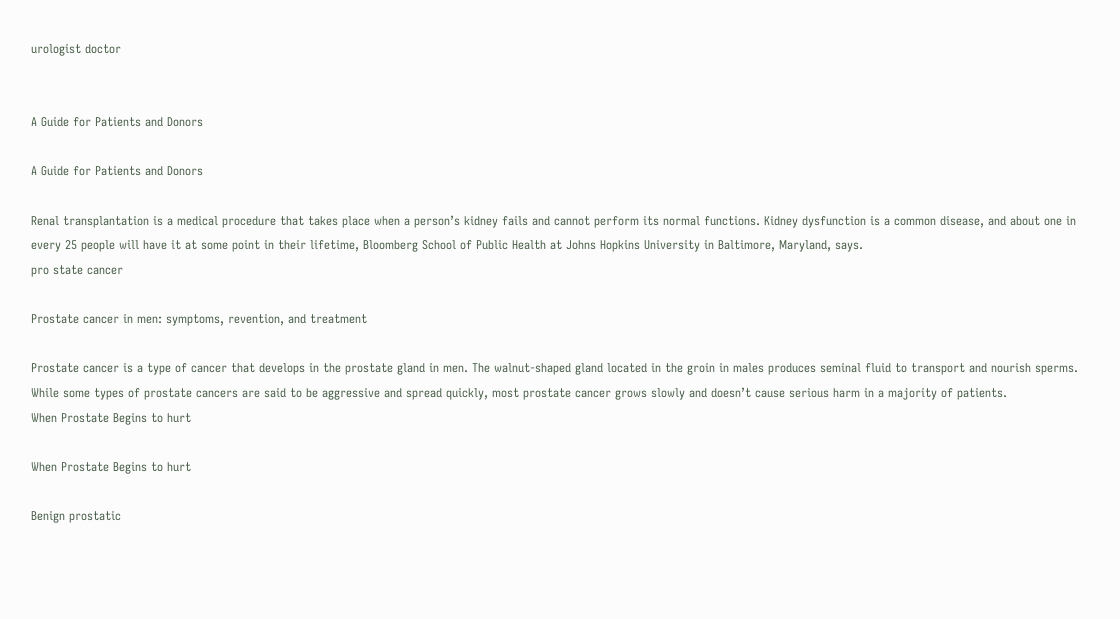urologist doctor


A Guide for Patients and Donors

A Guide for Patients and Donors

Renal transplantation is a medical procedure that takes place when a person’s kidney fails and cannot perform its normal functions. Kidney dysfunction is a common disease, and about one in every 25 people will have it at some point in their lifetime, Bloomberg School of Public Health at Johns Hopkins University in Baltimore, Maryland, says.
pro state cancer

Prostate cancer in men: symptoms, revention, and treatment

Prostate cancer is a type of cancer that develops in the prostate gland in men. The walnut-shaped gland located in the groin in males produces seminal fluid to transport and nourish sperms. While some types of prostate cancers are said to be aggressive and spread quickly, most prostate cancer grows slowly and doesn’t cause serious harm in a majority of patients.
When Prostate Begins to hurt

When Prostate Begins to hurt

Benign prostatic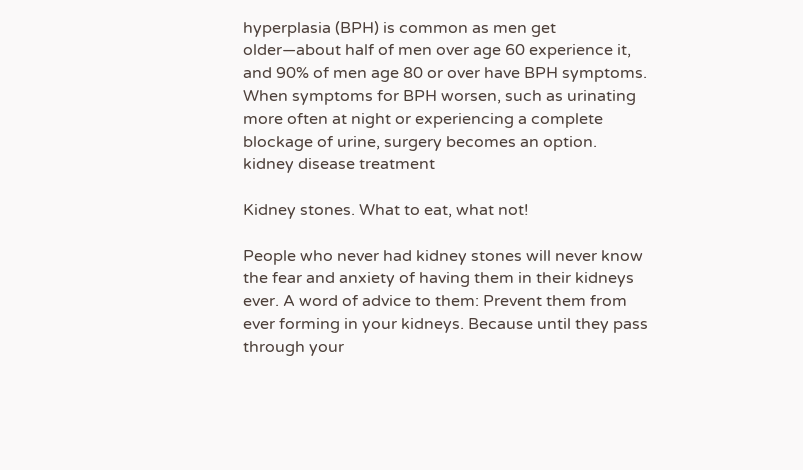hyperplasia (BPH) is common as men get older—about half of men over age 60 experience it, and 90% of men age 80 or over have BPH symptoms. When symptoms for BPH worsen, such as urinating more often at night or experiencing a complete blockage of urine, surgery becomes an option.
kidney disease treatment

Kidney stones. What to eat, what not!

People who never had kidney stones will never know the fear and anxiety of having them in their kidneys ever. A word of advice to them: Prevent them from ever forming in your kidneys. Because until they pass through your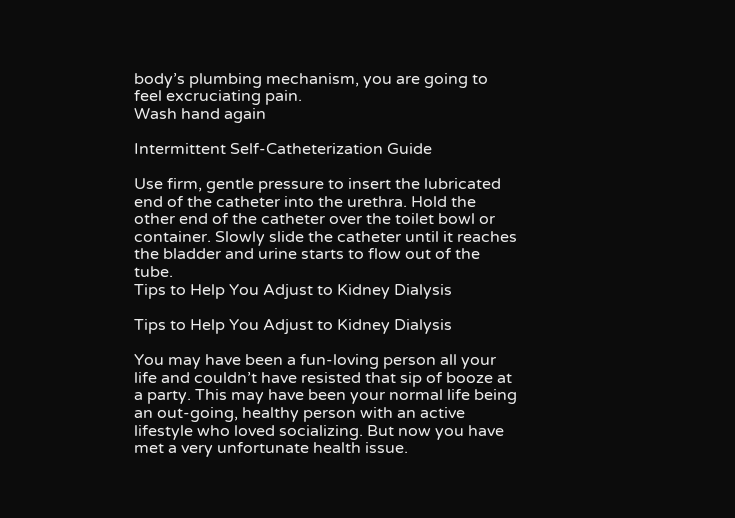body’s plumbing mechanism, you are going to feel excruciating pain.
Wash hand again

Intermittent Self-Catheterization Guide

Use firm, gentle pressure to insert the lubricated end of the catheter into the urethra. Hold the other end of the catheter over the toilet bowl or container. Slowly slide the catheter until it reaches the bladder and urine starts to flow out of the tube.
Tips to Help You Adjust to Kidney Dialysis

Tips to Help You Adjust to Kidney Dialysis

You may have been a fun-loving person all your life and couldn’t have resisted that sip of booze at a party. This may have been your normal life being an out-going, healthy person with an active lifestyle who loved socializing. But now you have met a very unfortunate health issue.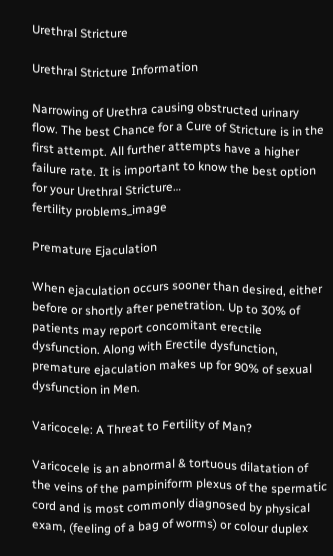Urethral Stricture

Urethral Stricture Information

Narrowing of Urethra causing obstructed urinary flow. The best Chance for a Cure of Stricture is in the first attempt. All further attempts have a higher failure rate. It is important to know the best option for your Urethral Stricture…
fertility problems_image

Premature Ejaculation

When ejaculation occurs sooner than desired, either before or shortly after penetration. Up to 30% of patients may report concomitant erectile dysfunction. Along with Erectile dysfunction, premature ejaculation makes up for 90% of sexual dysfunction in Men.

Varicocele: A Threat to Fertility of Man?

Varicocele is an abnormal & tortuous dilatation of the veins of the pampiniform plexus of the spermatic cord and is most commonly diagnosed by physical exam, (feeling of a bag of worms) or colour duplex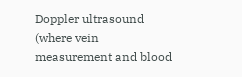Doppler ultrasound (where vein measurement and blood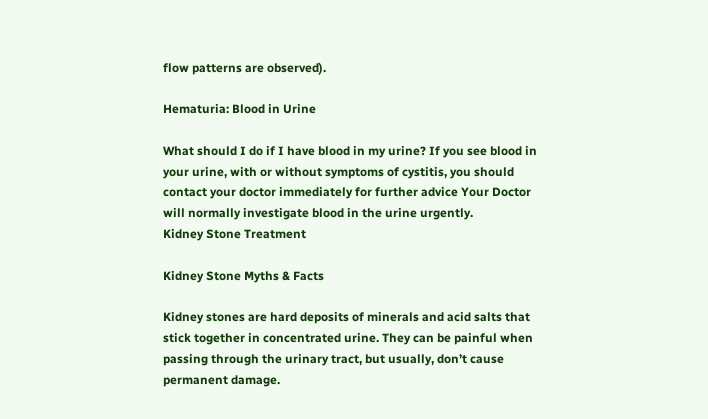flow patterns are observed).

Hematuria: Blood in Urine

What should I do if I have blood in my urine? If you see blood in your urine, with or without symptoms of cystitis, you should contact your doctor immediately for further advice Your Doctor will normally investigate blood in the urine urgently.
Kidney Stone Treatment

Kidney Stone Myths & Facts

Kidney stones are hard deposits of minerals and acid salts that stick together in concentrated urine. They can be painful when passing through the urinary tract, but usually, don’t cause permanent damage.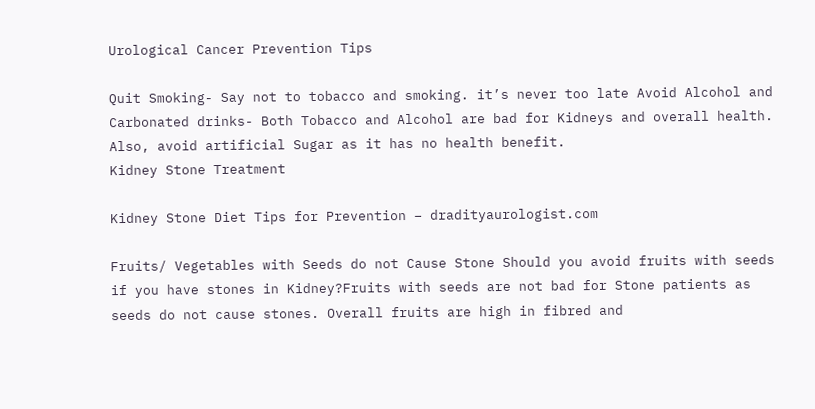Urological Cancer Prevention Tips

Quit Smoking- Say not to tobacco and smoking. it’s never too late Avoid Alcohol and Carbonated drinks- Both Tobacco and Alcohol are bad for Kidneys and overall health. Also, avoid artificial Sugar as it has no health benefit.
Kidney Stone Treatment

Kidney Stone Diet Tips for Prevention – dradityaurologist.com

Fruits/ Vegetables with Seeds do not Cause Stone Should you avoid fruits with seeds if you have stones in Kidney?Fruits with seeds are not bad for Stone patients as seeds do not cause stones. Overall fruits are high in fibred and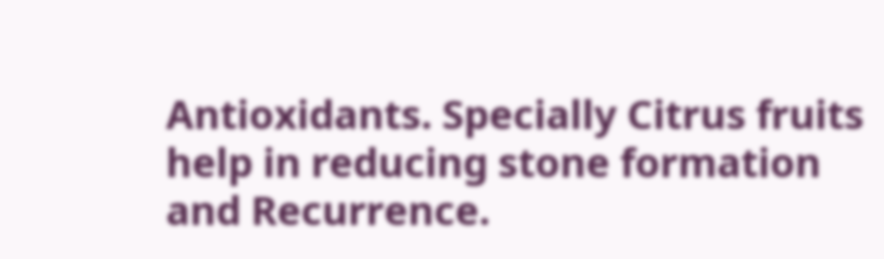Antioxidants. Specially Citrus fruits help in reducing stone formation and Recurrence.